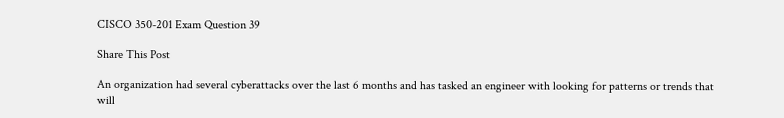CISCO 350-201 Exam Question 39

Share This Post

An organization had several cyberattacks over the last 6 months and has tasked an engineer with looking for patterns or trends that will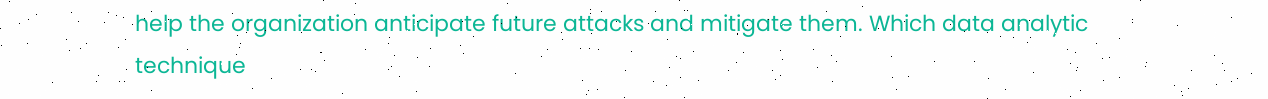help the organization anticipate future attacks and mitigate them. Which data analytic technique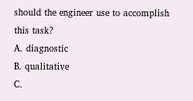should the engineer use to accomplish this task?
A. diagnostic
B. qualitative
C.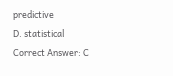predictive
D. statistical
Correct Answer: C